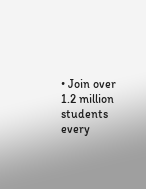• Join over 1.2 million students every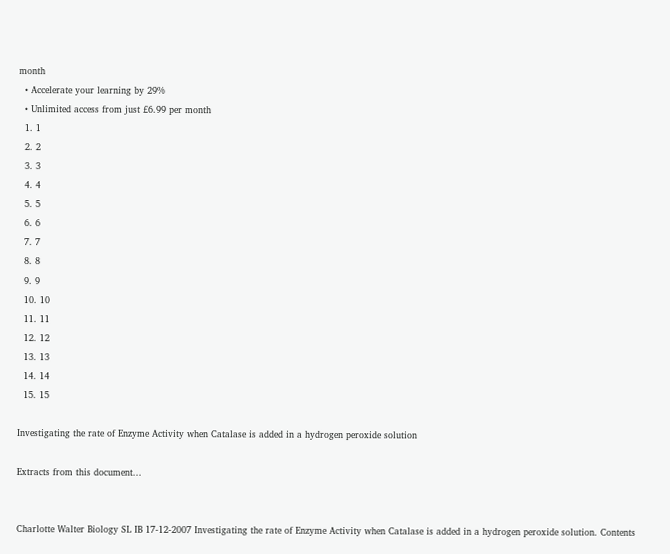month
  • Accelerate your learning by 29%
  • Unlimited access from just £6.99 per month
  1. 1
  2. 2
  3. 3
  4. 4
  5. 5
  6. 6
  7. 7
  8. 8
  9. 9
  10. 10
  11. 11
  12. 12
  13. 13
  14. 14
  15. 15

Investigating the rate of Enzyme Activity when Catalase is added in a hydrogen peroxide solution

Extracts from this document...


Charlotte Walter Biology SL IB 17-12-2007 Investigating the rate of Enzyme Activity when Catalase is added in a hydrogen peroxide solution. Contents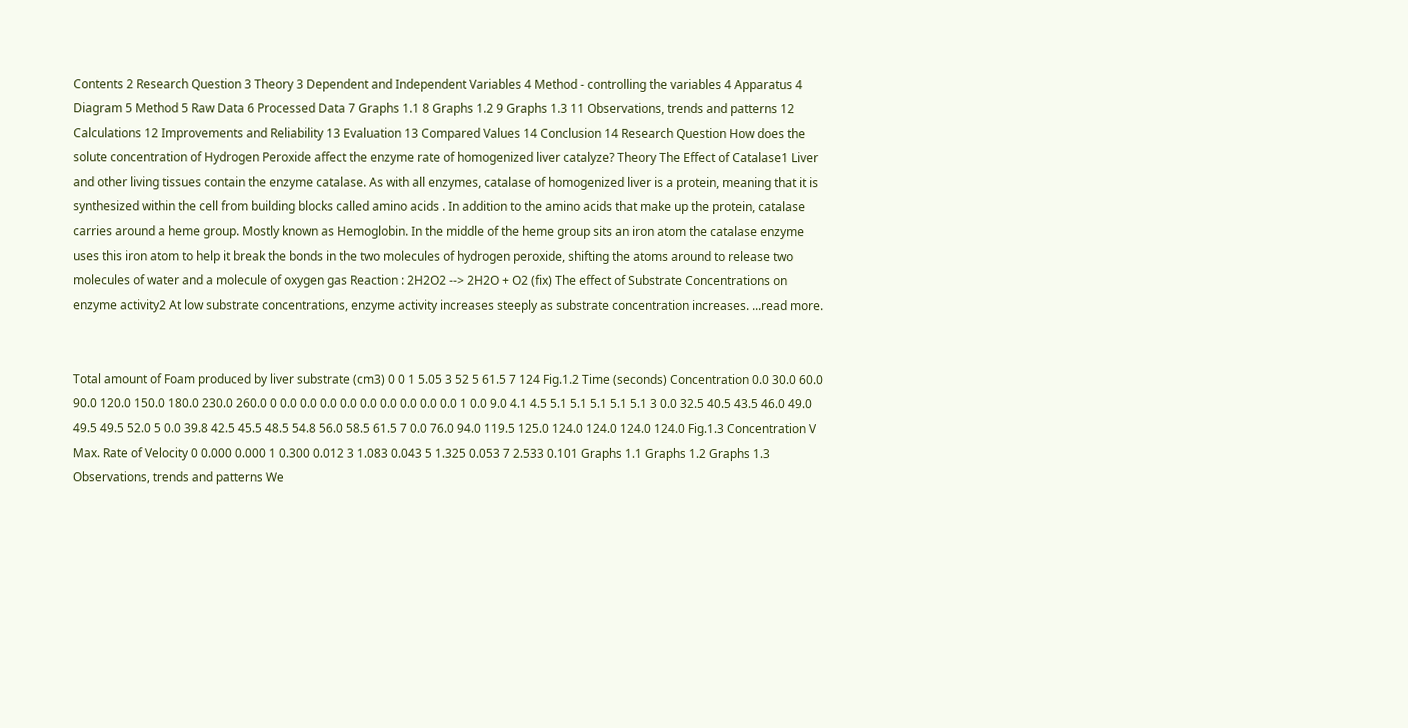Contents 2 Research Question 3 Theory 3 Dependent and Independent Variables 4 Method - controlling the variables 4 Apparatus 4 Diagram 5 Method 5 Raw Data 6 Processed Data 7 Graphs 1.1 8 Graphs 1.2 9 Graphs 1.3 11 Observations, trends and patterns 12 Calculations 12 Improvements and Reliability 13 Evaluation 13 Compared Values 14 Conclusion 14 Research Question How does the solute concentration of Hydrogen Peroxide affect the enzyme rate of homogenized liver catalyze? Theory The Effect of Catalase1 Liver and other living tissues contain the enzyme catalase. As with all enzymes, catalase of homogenized liver is a protein, meaning that it is synthesized within the cell from building blocks called amino acids . In addition to the amino acids that make up the protein, catalase carries around a heme group. Mostly known as Hemoglobin. In the middle of the heme group sits an iron atom the catalase enzyme uses this iron atom to help it break the bonds in the two molecules of hydrogen peroxide, shifting the atoms around to release two molecules of water and a molecule of oxygen gas Reaction : 2H2O2 --> 2H2O + O2 (fix) The effect of Substrate Concentrations on enzyme activity2 At low substrate concentrations, enzyme activity increases steeply as substrate concentration increases. ...read more.


Total amount of Foam produced by liver substrate (cm3) 0 0 1 5.05 3 52 5 61.5 7 124 Fig.1.2 Time (seconds) Concentration 0.0 30.0 60.0 90.0 120.0 150.0 180.0 230.0 260.0 0 0.0 0.0 0.0 0.0 0.0 0.0 0.0 0.0 0.0 1 0.0 9.0 4.1 4.5 5.1 5.1 5.1 5.1 5.1 3 0.0 32.5 40.5 43.5 46.0 49.0 49.5 49.5 52.0 5 0.0 39.8 42.5 45.5 48.5 54.8 56.0 58.5 61.5 7 0.0 76.0 94.0 119.5 125.0 124.0 124.0 124.0 124.0 Fig.1.3 Concentration V Max. Rate of Velocity 0 0.000 0.000 1 0.300 0.012 3 1.083 0.043 5 1.325 0.053 7 2.533 0.101 Graphs 1.1 Graphs 1.2 Graphs 1.3 Observations, trends and patterns We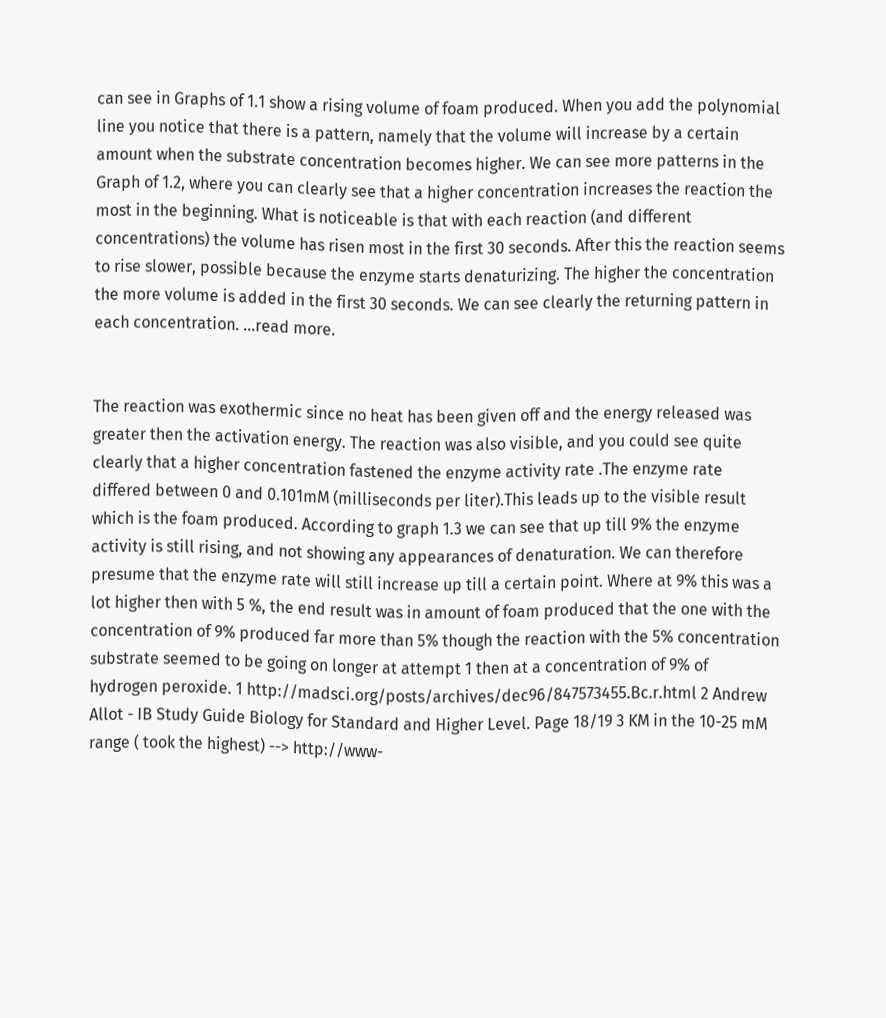can see in Graphs of 1.1 show a rising volume of foam produced. When you add the polynomial line you notice that there is a pattern, namely that the volume will increase by a certain amount when the substrate concentration becomes higher. We can see more patterns in the Graph of 1.2, where you can clearly see that a higher concentration increases the reaction the most in the beginning. What is noticeable is that with each reaction (and different concentrations) the volume has risen most in the first 30 seconds. After this the reaction seems to rise slower, possible because the enzyme starts denaturizing. The higher the concentration the more volume is added in the first 30 seconds. We can see clearly the returning pattern in each concentration. ...read more.


The reaction was exothermic since no heat has been given off and the energy released was greater then the activation energy. The reaction was also visible, and you could see quite clearly that a higher concentration fastened the enzyme activity rate .The enzyme rate differed between 0 and 0.101mM (milliseconds per liter).This leads up to the visible result which is the foam produced. According to graph 1.3 we can see that up till 9% the enzyme activity is still rising, and not showing any appearances of denaturation. We can therefore presume that the enzyme rate will still increase up till a certain point. Where at 9% this was a lot higher then with 5 %, the end result was in amount of foam produced that the one with the concentration of 9% produced far more than 5% though the reaction with the 5% concentration substrate seemed to be going on longer at attempt 1 then at a concentration of 9% of hydrogen peroxide. 1 http://madsci.org/posts/archives/dec96/847573455.Bc.r.html 2 Andrew Allot - IB Study Guide Biology for Standard and Higher Level. Page 18/19 3 KM in the 10-25 mM range ( took the highest) --> http://www-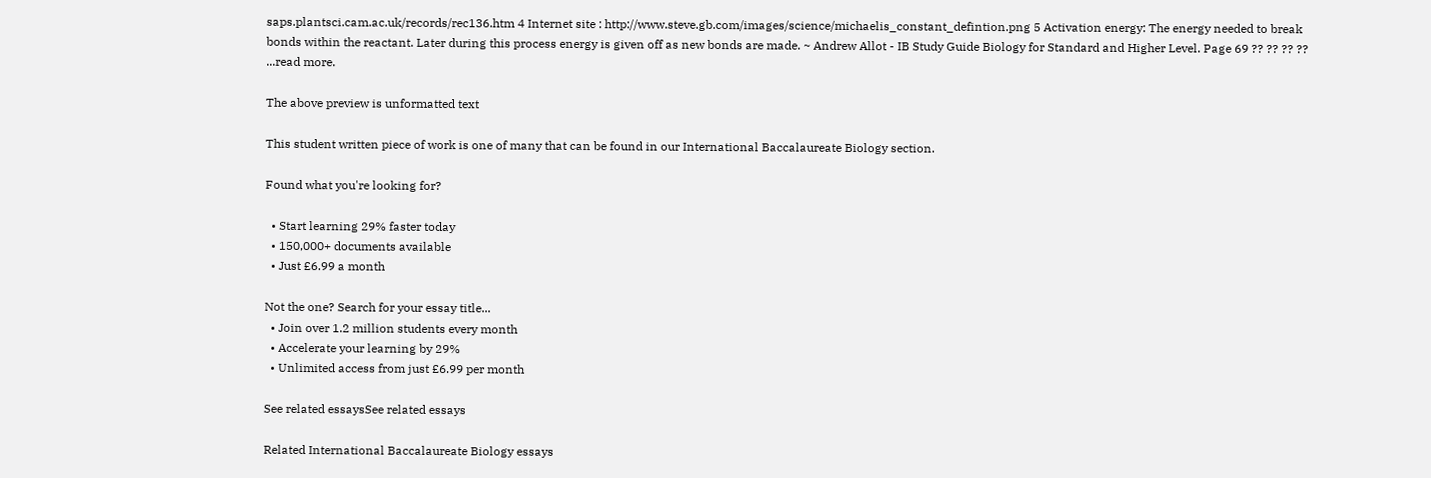saps.plantsci.cam.ac.uk/records/rec136.htm 4 Internet site : http://www.steve.gb.com/images/science/michaelis_constant_defintion.png 5 Activation energy: The energy needed to break bonds within the reactant. Later during this process energy is given off as new bonds are made. ~ Andrew Allot - IB Study Guide Biology for Standard and Higher Level. Page 69 ?? ?? ?? ?? ...read more.

The above preview is unformatted text

This student written piece of work is one of many that can be found in our International Baccalaureate Biology section.

Found what you're looking for?

  • Start learning 29% faster today
  • 150,000+ documents available
  • Just £6.99 a month

Not the one? Search for your essay title...
  • Join over 1.2 million students every month
  • Accelerate your learning by 29%
  • Unlimited access from just £6.99 per month

See related essaysSee related essays

Related International Baccalaureate Biology essays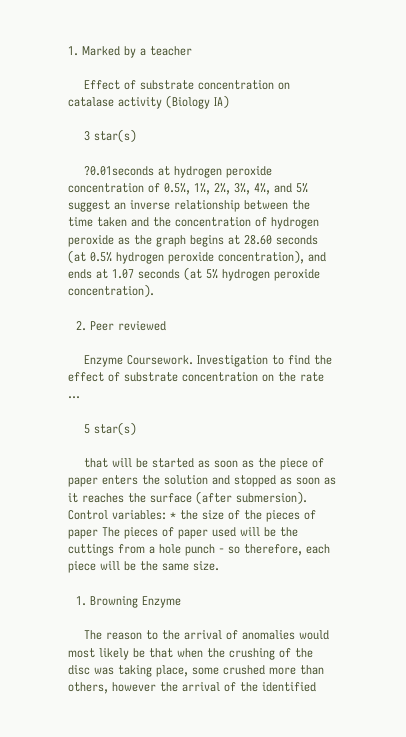1. Marked by a teacher

    Effect of substrate concentration on catalase activity (Biology IA)

    3 star(s)

    ?0.01seconds at hydrogen peroxide concentration of 0.5%, 1%, 2%, 3%, 4%, and 5% suggest an inverse relationship between the time taken and the concentration of hydrogen peroxide as the graph begins at 28.60 seconds (at 0.5% hydrogen peroxide concentration), and ends at 1.07 seconds (at 5% hydrogen peroxide concentration).

  2. Peer reviewed

    Enzyme Coursework. Investigation to find the effect of substrate concentration on the rate ...

    5 star(s)

    that will be started as soon as the piece of paper enters the solution and stopped as soon as it reaches the surface (after submersion). Control variables: * the size of the pieces of paper The pieces of paper used will be the cuttings from a hole punch - so therefore, each piece will be the same size.

  1. Browning Enzyme

    The reason to the arrival of anomalies would most likely be that when the crushing of the disc was taking place, some crushed more than others, however the arrival of the identified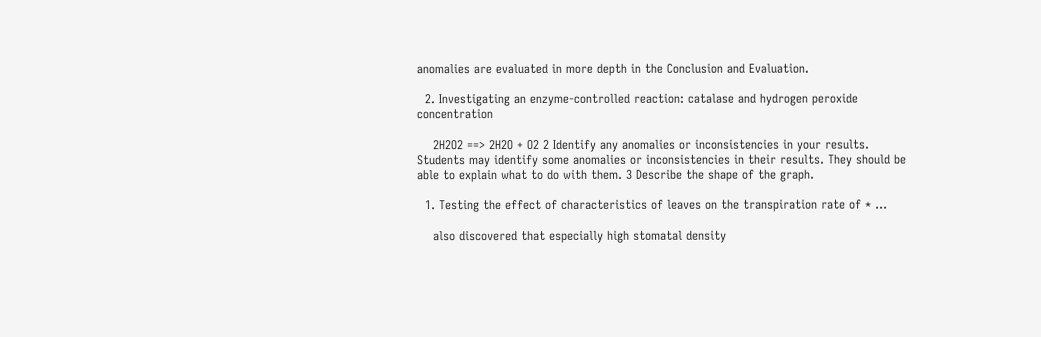anomalies are evaluated in more depth in the Conclusion and Evaluation.

  2. Investigating an enzyme-controlled reaction: catalase and hydrogen peroxide concentration

    2H2O2 ==> 2H2O + O2 2 Identify any anomalies or inconsistencies in your results. Students may identify some anomalies or inconsistencies in their results. They should be able to explain what to do with them. 3 Describe the shape of the graph.

  1. Testing the effect of characteristics of leaves on the transpiration rate of * ...

    also discovered that especially high stomatal density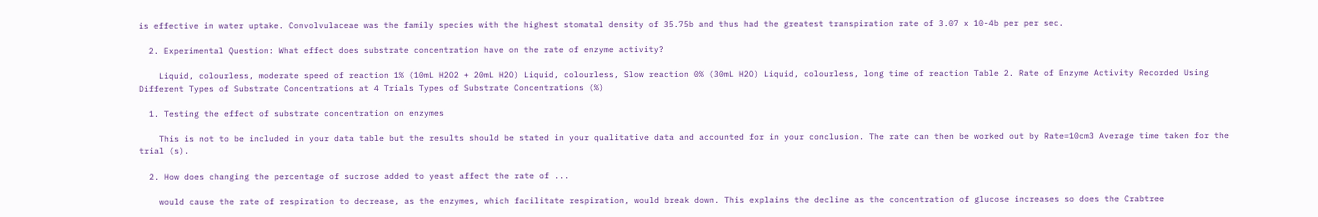is effective in water uptake. Convolvulaceae was the family species with the highest stomatal density of 35.75b and thus had the greatest transpiration rate of 3.07 x 10-4b per per sec.

  2. Experimental Question: What effect does substrate concentration have on the rate of enzyme activity?

    Liquid, colourless, moderate speed of reaction 1% (10mL H2O2 + 20mL H2O) Liquid, colourless, Slow reaction 0% (30mL H2O) Liquid, colourless, long time of reaction Table 2. Rate of Enzyme Activity Recorded Using Different Types of Substrate Concentrations at 4 Trials Types of Substrate Concentrations (%)

  1. Testing the effect of substrate concentration on enzymes

    This is not to be included in your data table but the results should be stated in your qualitative data and accounted for in your conclusion. The rate can then be worked out by Rate=10cm3 Average time taken for the trial (s).

  2. How does changing the percentage of sucrose added to yeast affect the rate of ...

    would cause the rate of respiration to decrease, as the enzymes, which facilitate respiration, would break down. This explains the decline as the concentration of glucose increases so does the Crabtree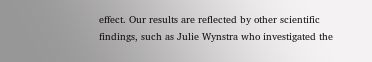effect. Our results are reflected by other scientific findings, such as Julie Wynstra who investigated the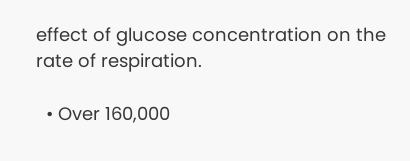effect of glucose concentration on the rate of respiration.

  • Over 160,000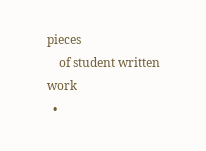pieces
    of student written work
  •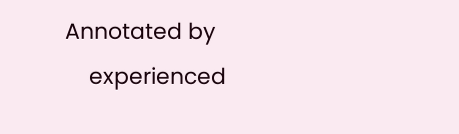Annotated by
    experienced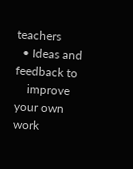teachers
  • Ideas and feedback to
    improve your own work